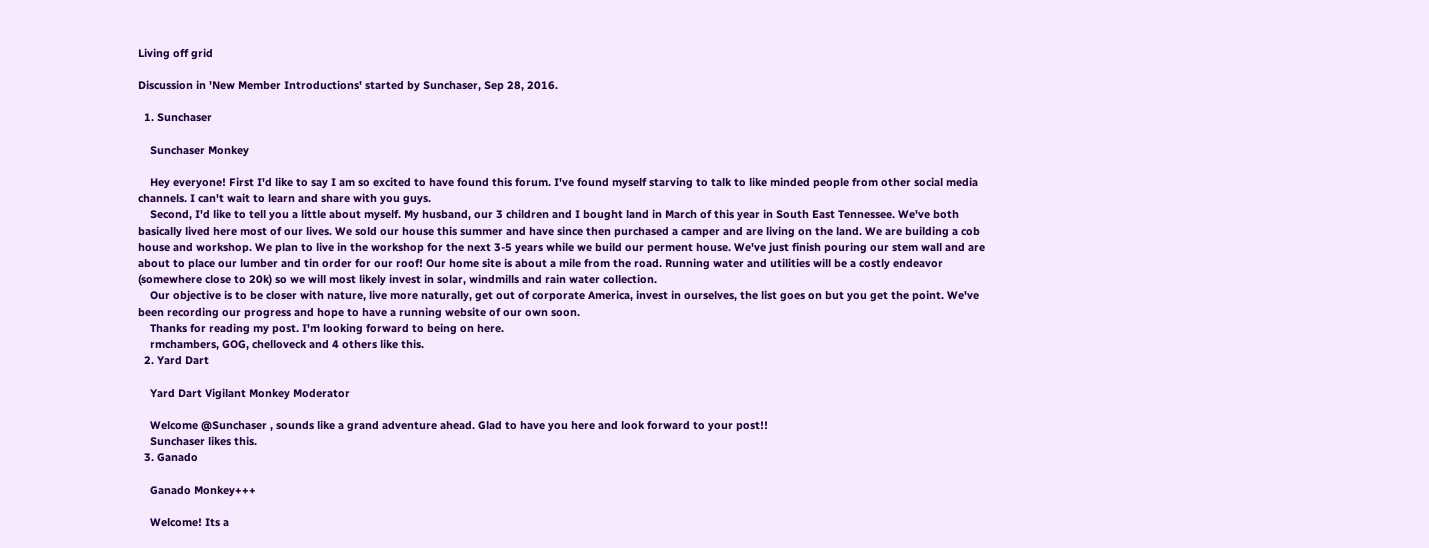Living off grid

Discussion in 'New Member Introductions' started by Sunchaser, Sep 28, 2016.

  1. Sunchaser

    Sunchaser Monkey

    Hey everyone! First I'd like to say I am so excited to have found this forum. I've found myself starving to talk to like minded people from other social media channels. I can't wait to learn and share with you guys.
    Second, I'd like to tell you a little about myself. My husband, our 3 children and I bought land in March of this year in South East Tennessee. We've both basically lived here most of our lives. We sold our house this summer and have since then purchased a camper and are living on the land. We are building a cob house and workshop. We plan to live in the workshop for the next 3-5 years while we build our perment house. We've just finish pouring our stem wall and are about to place our lumber and tin order for our roof! Our home site is about a mile from the road. Running water and utilities will be a costly endeavor (somewhere close to 20k) so we will most likely invest in solar, windmills and rain water collection.
    Our objective is to be closer with nature, live more naturally, get out of corporate America, invest in ourselves, the list goes on but you get the point. We've been recording our progress and hope to have a running website of our own soon.
    Thanks for reading my post. I'm looking forward to being on here.
    rmchambers, GOG, chelloveck and 4 others like this.
  2. Yard Dart

    Yard Dart Vigilant Monkey Moderator

    Welcome @Sunchaser , sounds like a grand adventure ahead. Glad to have you here and look forward to your post!!
    Sunchaser likes this.
  3. Ganado

    Ganado Monkey+++

    Welcome! Its a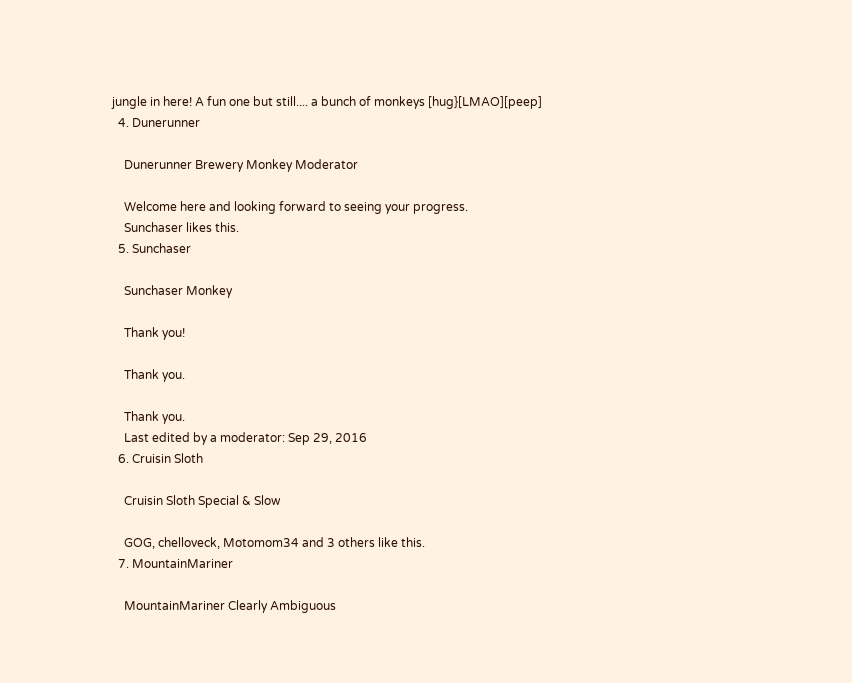jungle in here! A fun one but still.... a bunch of monkeys [hug}[LMAO][peep]
  4. Dunerunner

    Dunerunner Brewery Monkey Moderator

    Welcome here and looking forward to seeing your progress.
    Sunchaser likes this.
  5. Sunchaser

    Sunchaser Monkey

    Thank you!

    Thank you.

    Thank you.
    Last edited by a moderator: Sep 29, 2016
  6. Cruisin Sloth

    Cruisin Sloth Special & Slow

    GOG, chelloveck, Motomom34 and 3 others like this.
  7. MountainMariner

    MountainMariner Clearly Ambiguous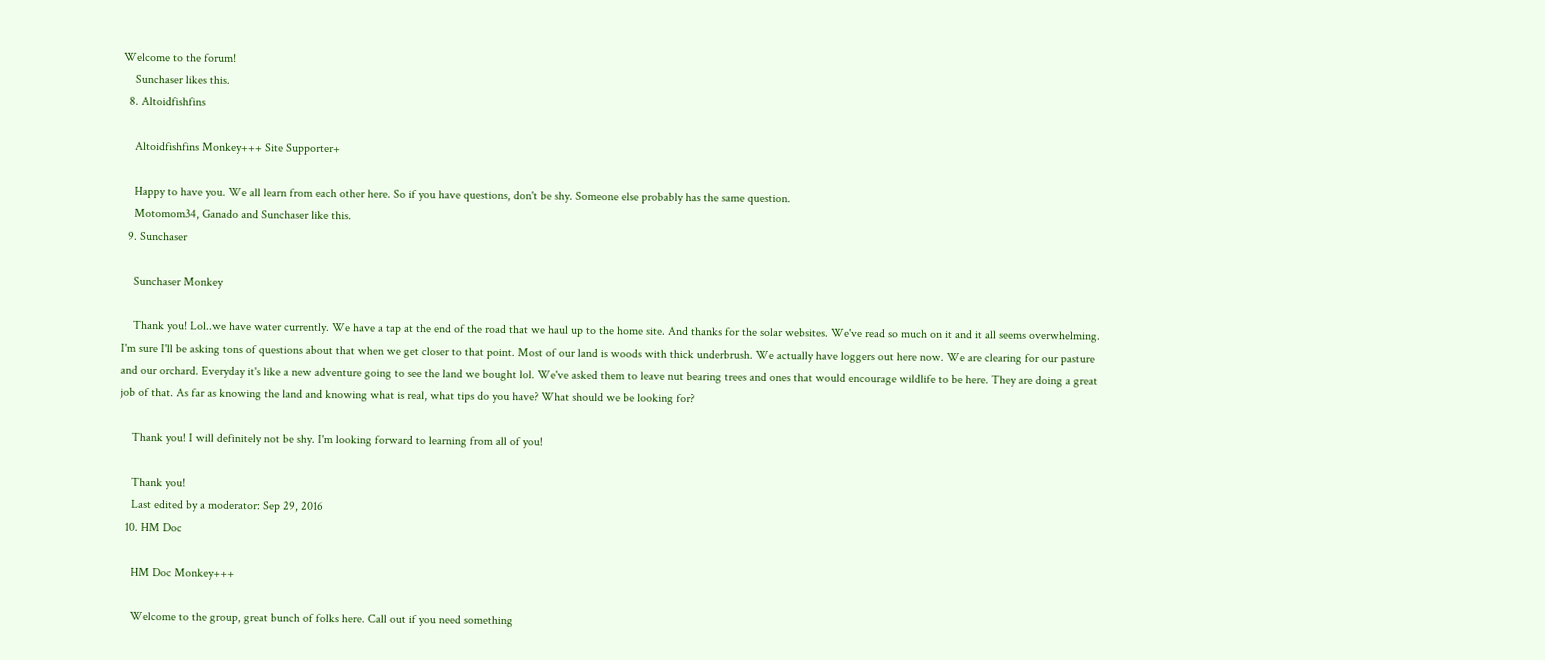Welcome to the forum!
    Sunchaser likes this.
  8. Altoidfishfins

    Altoidfishfins Monkey+++ Site Supporter+

    Happy to have you. We all learn from each other here. So if you have questions, don't be shy. Someone else probably has the same question.
    Motomom34, Ganado and Sunchaser like this.
  9. Sunchaser

    Sunchaser Monkey

    Thank you! Lol..we have water currently. We have a tap at the end of the road that we haul up to the home site. And thanks for the solar websites. We've read so much on it and it all seems overwhelming. I'm sure I'll be asking tons of questions about that when we get closer to that point. Most of our land is woods with thick underbrush. We actually have loggers out here now. We are clearing for our pasture and our orchard. Everyday it's like a new adventure going to see the land we bought lol. We've asked them to leave nut bearing trees and ones that would encourage wildlife to be here. They are doing a great job of that. As far as knowing the land and knowing what is real, what tips do you have? What should we be looking for?

    Thank you! I will definitely not be shy. I'm looking forward to learning from all of you!

    Thank you!
    Last edited by a moderator: Sep 29, 2016
  10. HM Doc

    HM Doc Monkey+++

    Welcome to the group, great bunch of folks here. Call out if you need something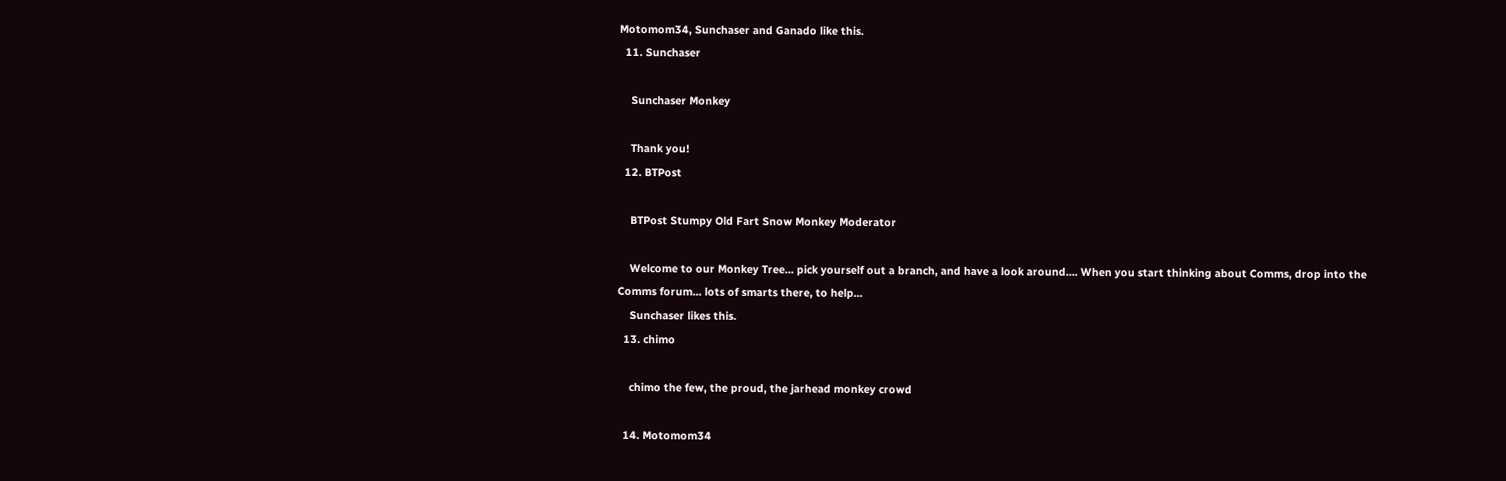Motomom34, Sunchaser and Ganado like this.
  11. Sunchaser

    Sunchaser Monkey

    Thank you!
  12. BTPost

    BTPost Stumpy Old Fart Snow Monkey Moderator

    Welcome to our Monkey Tree... pick yourself out a branch, and have a look around.... When you start thinking about Comms, drop into the Comms forum... lots of smarts there, to help...
    Sunchaser likes this.
  13. chimo

    chimo the few, the proud, the jarhead monkey crowd

  14. Motomom34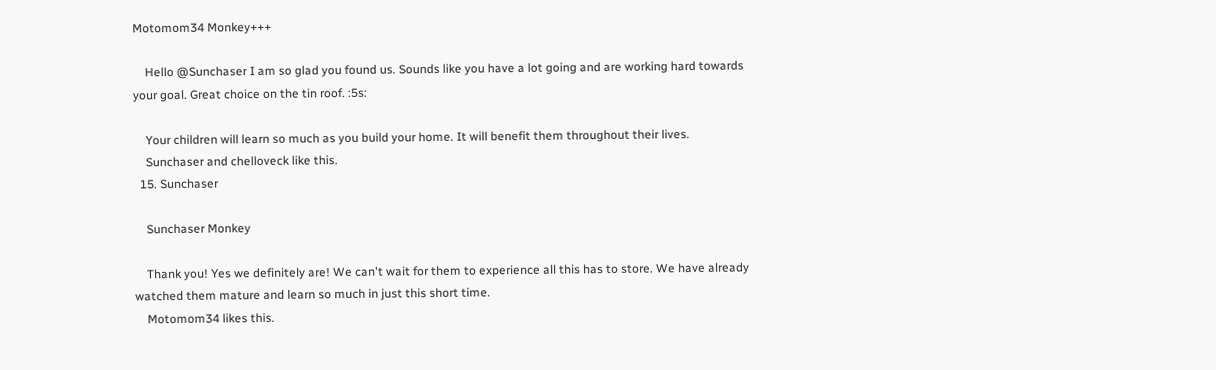Motomom34 Monkey+++

    Hello @Sunchaser I am so glad you found us. Sounds like you have a lot going and are working hard towards your goal. Great choice on the tin roof. :5s:

    Your children will learn so much as you build your home. It will benefit them throughout their lives.
    Sunchaser and chelloveck like this.
  15. Sunchaser

    Sunchaser Monkey

    Thank you! Yes we definitely are! We can't wait for them to experience all this has to store. We have already watched them mature and learn so much in just this short time.
    Motomom34 likes this.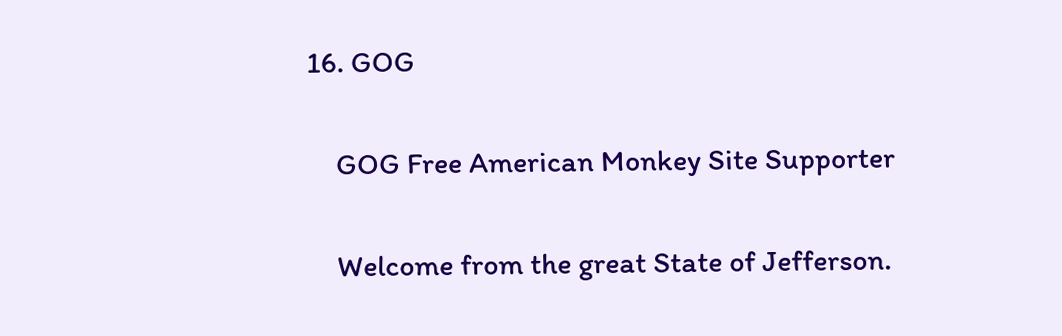16. GOG

    GOG Free American Monkey Site Supporter

    Welcome from the great State of Jefferson.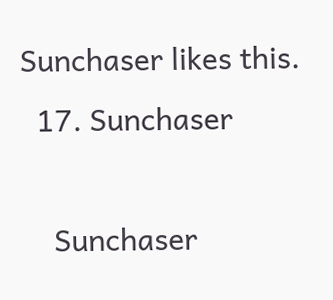Sunchaser likes this.
  17. Sunchaser

    Sunchaser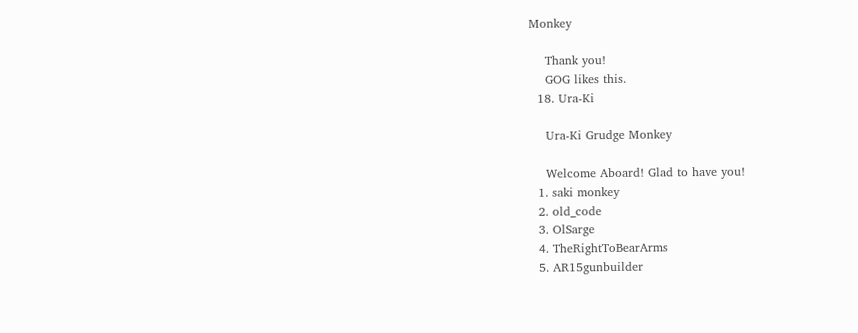Monkey

    Thank you!
    GOG likes this.
  18. Ura-Ki

    Ura-Ki Grudge Monkey

    Welcome Aboard! Glad to have you!
  1. saki monkey
  2. old_code
  3. OlSarge
  4. TheRightToBearArms
  5. AR15gunbuilder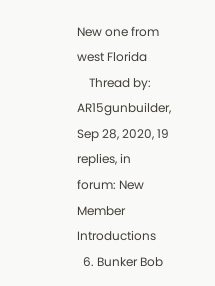New one from west Florida
    Thread by: AR15gunbuilder, Sep 28, 2020, 19 replies, in forum: New Member Introductions
  6. Bunker Bob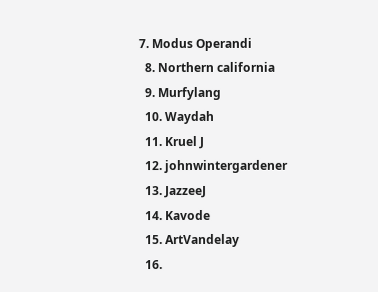7. Modus Operandi
  8. Northern california
  9. Murfylang
  10. Waydah
  11. Kruel J
  12. johnwintergardener
  13. JazzeeJ
  14. Kavode
  15. ArtVandelay
  16.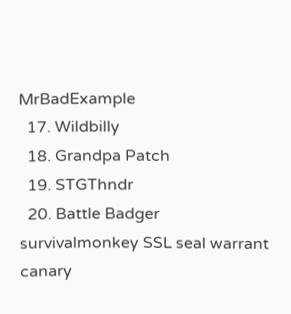MrBadExample
  17. Wildbilly
  18. Grandpa Patch
  19. STGThndr
  20. Battle Badger
survivalmonkey SSL seal warrant canary